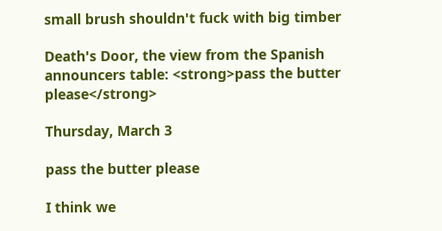small brush shouldn't fuck with big timber

Death's Door, the view from the Spanish announcers table: <strong>pass the butter please</strong>

Thursday, March 3

pass the butter please

I think we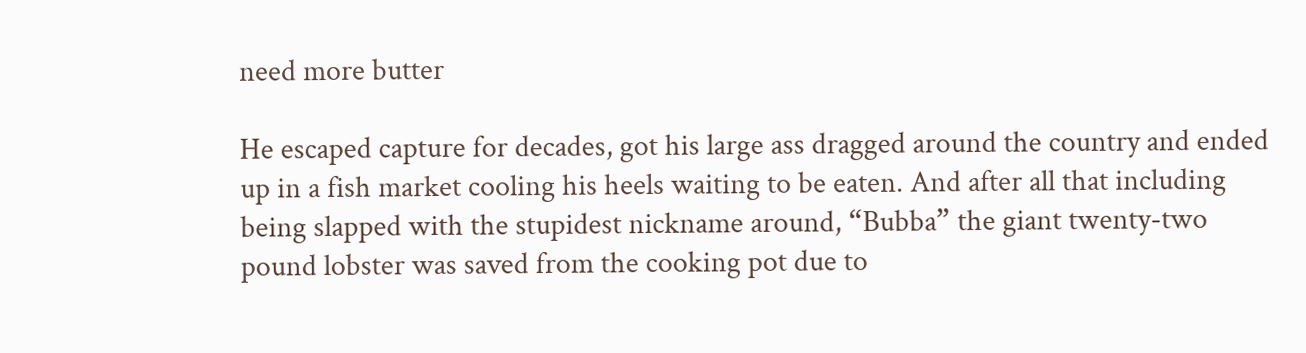need more butter

He escaped capture for decades, got his large ass dragged around the country and ended up in a fish market cooling his heels waiting to be eaten. And after all that including being slapped with the stupidest nickname around, “Bubba” the giant twenty-two pound lobster was saved from the cooking pot due to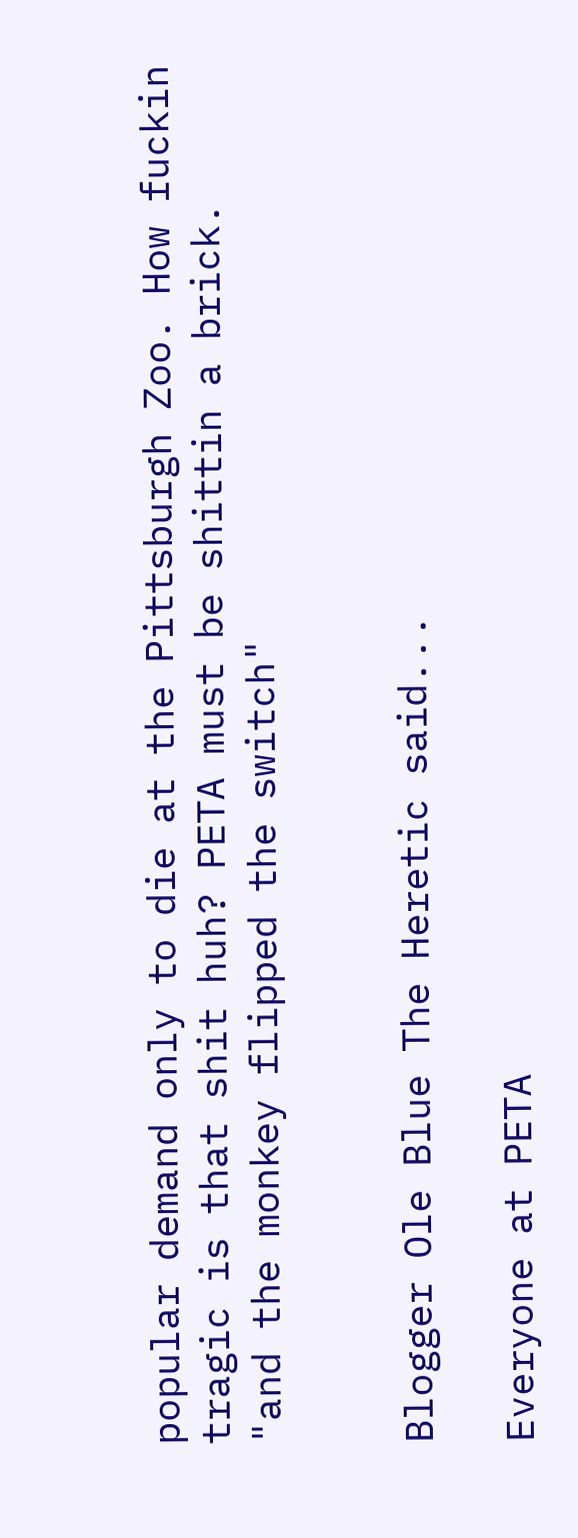popular demand only to die at the Pittsburgh Zoo. How fuckin tragic is that shit huh? PETA must be shittin a brick.
"and the monkey flipped the switch"


Blogger Ole Blue The Heretic said...

Everyone at PETA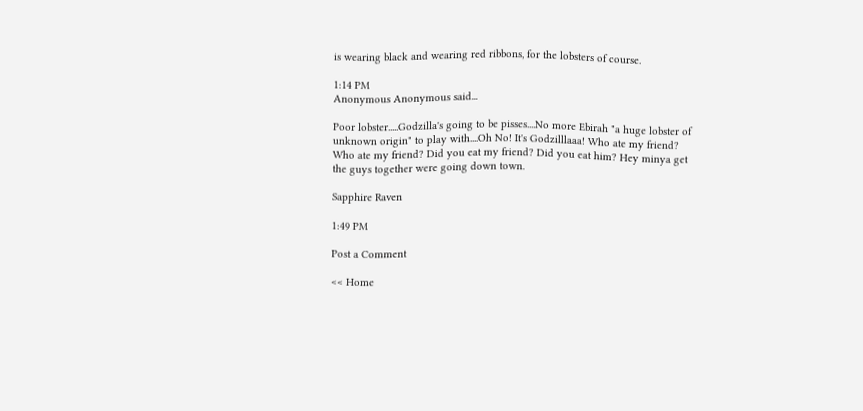is wearing black and wearing red ribbons, for the lobsters of course.

1:14 PM
Anonymous Anonymous said...

Poor lobster.....Godzilla's going to be pisses....No more Ebirah "a huge lobster of unknown origin" to play with....Oh No! It's Godzilllaaa! Who ate my friend? Who ate my friend? Did you eat my friend? Did you eat him? Hey minya get the guys together were going down town.

Sapphire Raven

1:49 PM

Post a Comment

<< Home